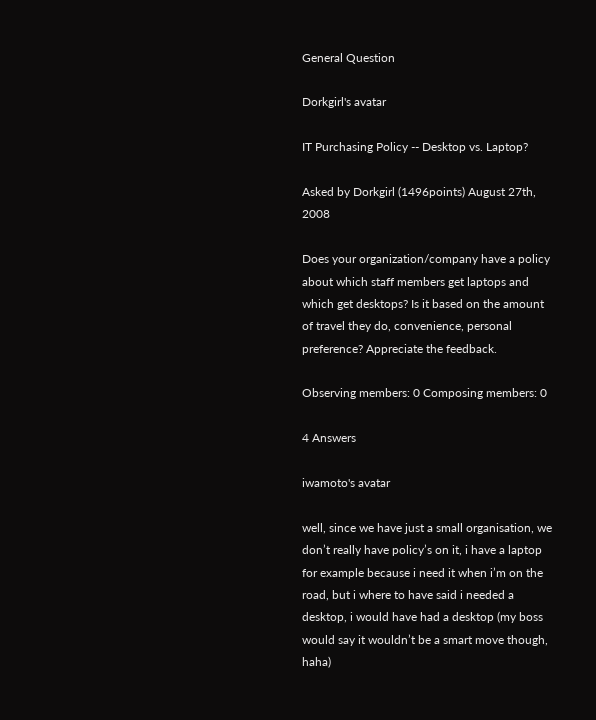General Question

Dorkgirl's avatar

IT Purchasing Policy -- Desktop vs. Laptop?

Asked by Dorkgirl (1496points) August 27th, 2008

Does your organization/company have a policy about which staff members get laptops and which get desktops? Is it based on the amount of travel they do, convenience, personal preference? Appreciate the feedback.

Observing members: 0 Composing members: 0

4 Answers

iwamoto's avatar

well, since we have just a small organisation, we don’t really have policy’s on it, i have a laptop for example because i need it when i’m on the road, but i where to have said i needed a desktop, i would have had a desktop (my boss would say it wouldn’t be a smart move though, haha)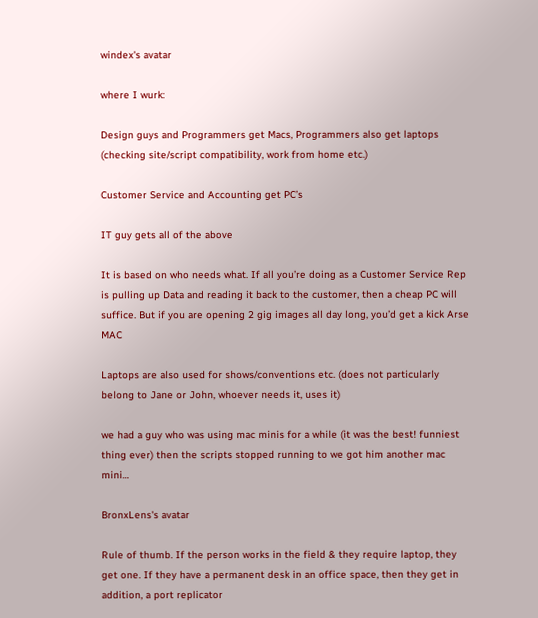windex's avatar

where I wurk:

Design guys and Programmers get Macs, Programmers also get laptops (checking site/script compatibility, work from home etc.)

Customer Service and Accounting get PC’s

IT guy gets all of the above

It is based on who needs what. If all you’re doing as a Customer Service Rep is pulling up Data and reading it back to the customer, then a cheap PC will suffice. But if you are opening 2 gig images all day long, you’d get a kick Arse MAC

Laptops are also used for shows/conventions etc. (does not particularly belong to Jane or John, whoever needs it, uses it)

we had a guy who was using mac minis for a while (it was the best! funniest thing ever) then the scripts stopped running to we got him another mac mini…

BronxLens's avatar

Rule of thumb. If the person works in the field & they require laptop, they get one. If they have a permanent desk in an office space, then they get in addition, a port replicator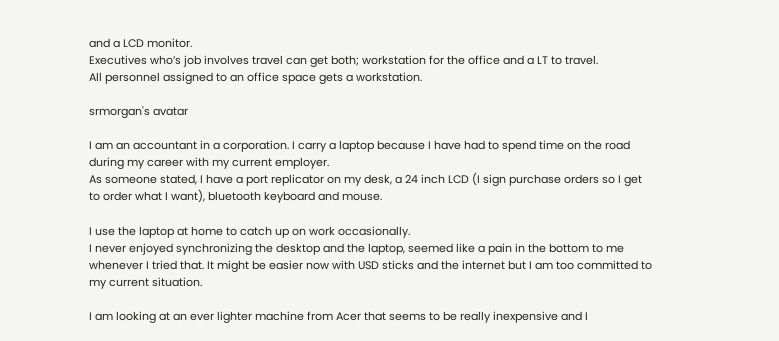and a LCD monitor.
Executives who’s job involves travel can get both; workstation for the office and a LT to travel.
All personnel assigned to an office space gets a workstation.

srmorgan's avatar

I am an accountant in a corporation. I carry a laptop because I have had to spend time on the road during my career with my current employer.
As someone stated, I have a port replicator on my desk, a 24 inch LCD (I sign purchase orders so I get to order what I want), bluetooth keyboard and mouse.

I use the laptop at home to catch up on work occasionally.
I never enjoyed synchronizing the desktop and the laptop, seemed like a pain in the bottom to me whenever I tried that. It might be easier now with USD sticks and the internet but I am too committed to my current situation.

I am looking at an ever lighter machine from Acer that seems to be really inexpensive and I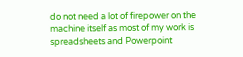do not need a lot of firepower on the machine itself as most of my work is spreadsheets and Powerpoint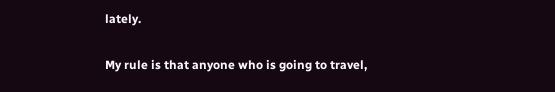lately.

My rule is that anyone who is going to travel,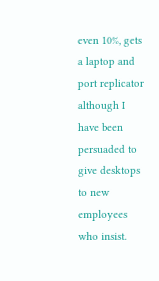even 10%, gets a laptop and port replicator although I have been persuaded to give desktops to new employees who insist.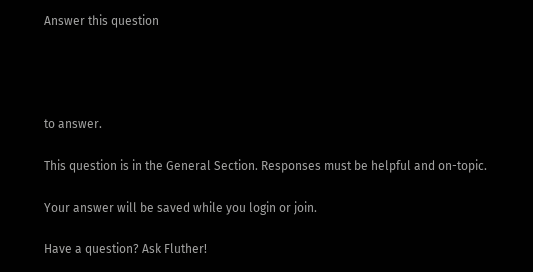Answer this question




to answer.

This question is in the General Section. Responses must be helpful and on-topic.

Your answer will be saved while you login or join.

Have a question? Ask Fluther!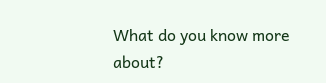What do you know more about?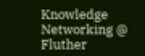Knowledge Networking @ Fluther